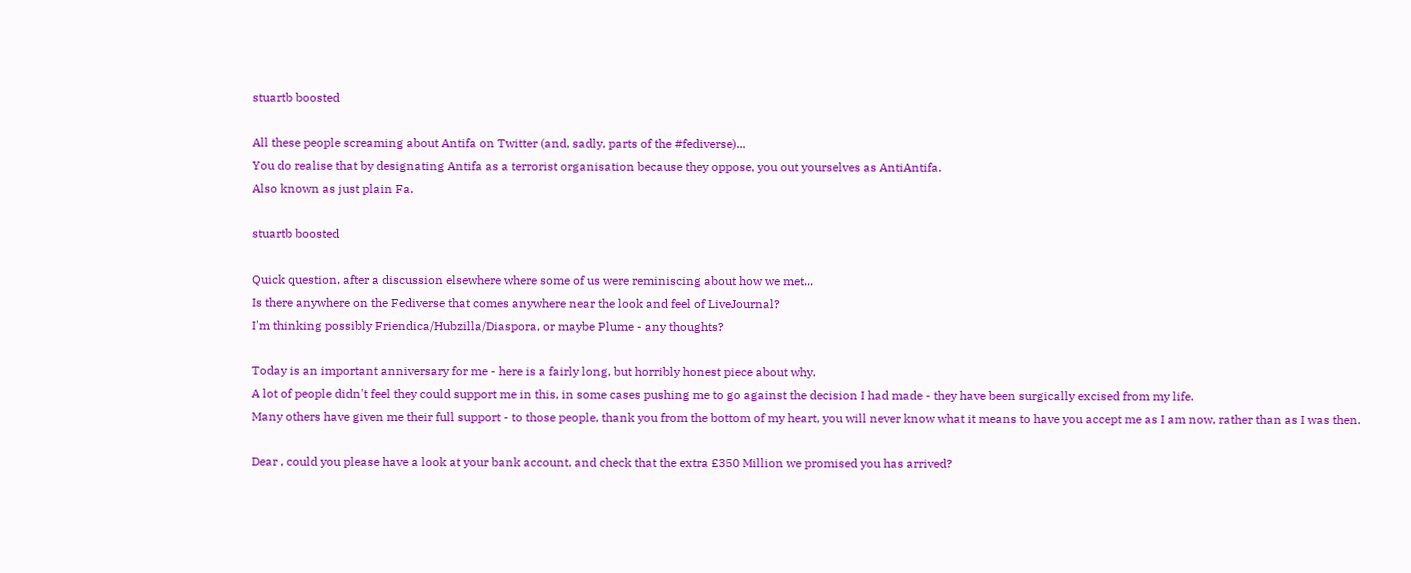stuartb boosted

All these people screaming about Antifa on Twitter (and, sadly, parts of the #fediverse)...
You do realise that by designating Antifa as a terrorist organisation because they oppose, you out yourselves as AntiAntifa.
Also known as just plain Fa.

stuartb boosted

Quick question, after a discussion elsewhere where some of us were reminiscing about how we met...
Is there anywhere on the Fediverse that comes anywhere near the look and feel of LiveJournal?
I'm thinking possibly Friendica/Hubzilla/Diaspora, or maybe Plume - any thoughts?

Today is an important anniversary for me - here is a fairly long, but horribly honest piece about why.
A lot of people didn't feel they could support me in this, in some cases pushing me to go against the decision I had made - they have been surgically excised from my life.
Many others have given me their full support - to those people, thank you from the bottom of my heart, you will never know what it means to have you accept me as I am now, rather than as I was then.

Dear , could you please have a look at your bank account, and check that the extra £350 Million we promised you has arrived?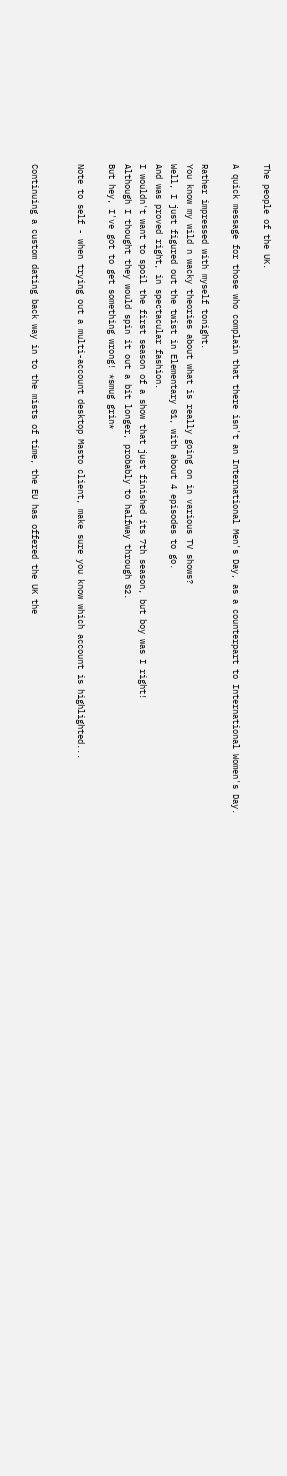The people of the UK.

A quick message for those who complain that there isn't an International Men's Day, as a counterpart to International Women's Day.

Rather impressed with myself tonight.
You know my wild n wacky theories about what is really going on in various TV shows?
Well, I just figured out the twist in Elementary S1, with about 4 episodes to go.
And was proved right, in spectacular fashion.
I wouldn't want to spoil the first season of a show that just finished its 7th season, but boy was I right!
Although I thought they would spin it out a bit longer, probably to halfway through S2.
But hey, I've got to get something wrong! *smug grin*

Note to self - when trying out a multi-account desktop Masto client, make sure you know which account is highlighted...


Continuing a custom dating back way in to the mists of time, the EU has offered the UK the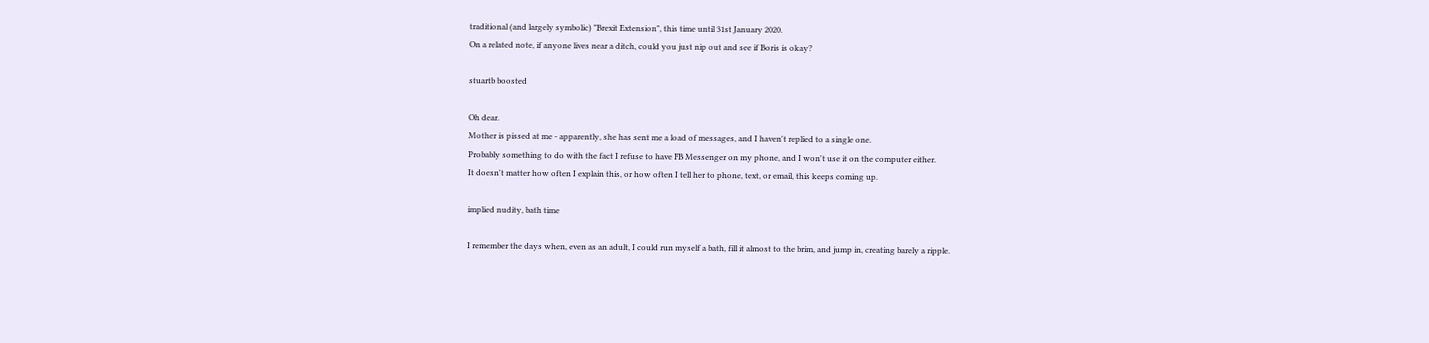traditional (and largely symbolic) "Brexit Extension", this time until 31st January 2020.
On a related note, if anyone lives near a ditch, could you just nip out and see if Boris is okay?

stuartb boosted

Oh dear.
Mother is pissed at me - apparently, she has sent me a load of messages, and I haven't replied to a single one.
Probably something to do with the fact I refuse to have FB Messenger on my phone, and I won't use it on the computer either.
It doesn't matter how often I explain this, or how often I tell her to phone, text, or email, this keeps coming up.

implied nudity, bath time

I remember the days when, even as an adult, I could run myself a bath, fill it almost to the brim, and jump in, creating barely a ripple.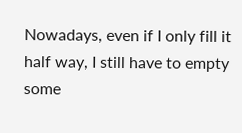Nowadays, even if I only fill it half way, I still have to empty some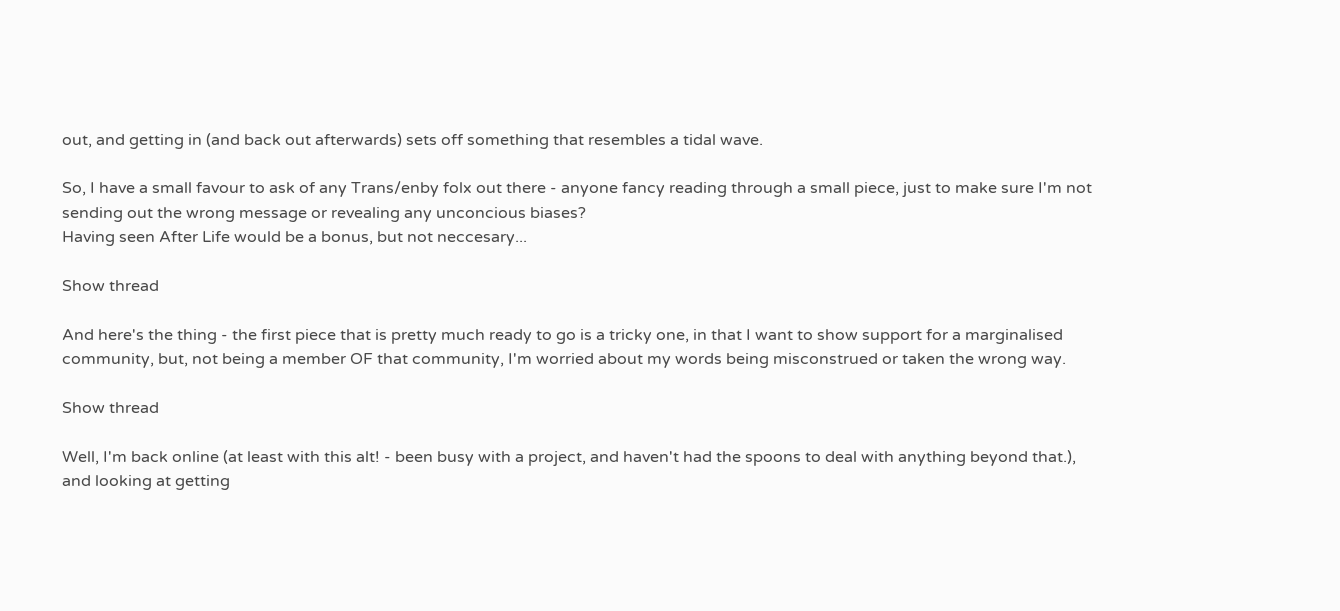out, and getting in (and back out afterwards) sets off something that resembles a tidal wave.

So, I have a small favour to ask of any Trans/enby folx out there - anyone fancy reading through a small piece, just to make sure I'm not sending out the wrong message or revealing any unconcious biases?
Having seen After Life would be a bonus, but not neccesary...

Show thread

And here's the thing - the first piece that is pretty much ready to go is a tricky one, in that I want to show support for a marginalised community, but, not being a member OF that community, I'm worried about my words being misconstrued or taken the wrong way.

Show thread

Well, I'm back online (at least with this alt! - been busy with a project, and haven't had the spoons to deal with anything beyond that.), and looking at getting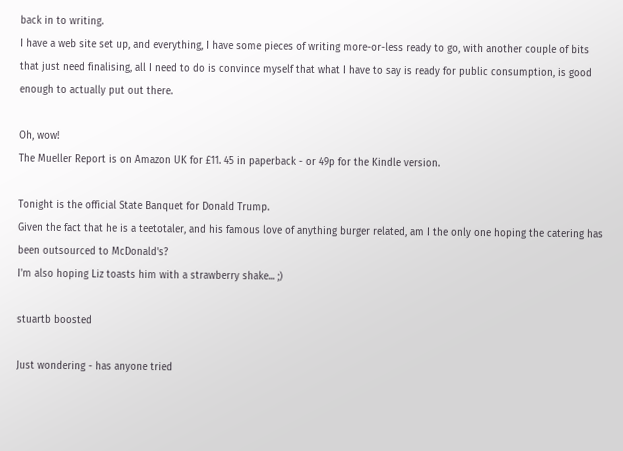back in to writing.
I have a web site set up, and everything, I have some pieces of writing more-or-less ready to go, with another couple of bits that just need finalising, all I need to do is convince myself that what I have to say is ready for public consumption, is good enough to actually put out there.

Oh, wow!
The Mueller Report is on Amazon UK for £11. 45 in paperback - or 49p for the Kindle version.

Tonight is the official State Banquet for Donald Trump.
Given the fact that he is a teetotaler, and his famous love of anything burger related, am I the only one hoping the catering has been outsourced to McDonald's?
I'm also hoping Liz toasts him with a strawberry shake... ;)

stuartb boosted

Just wondering - has anyone tried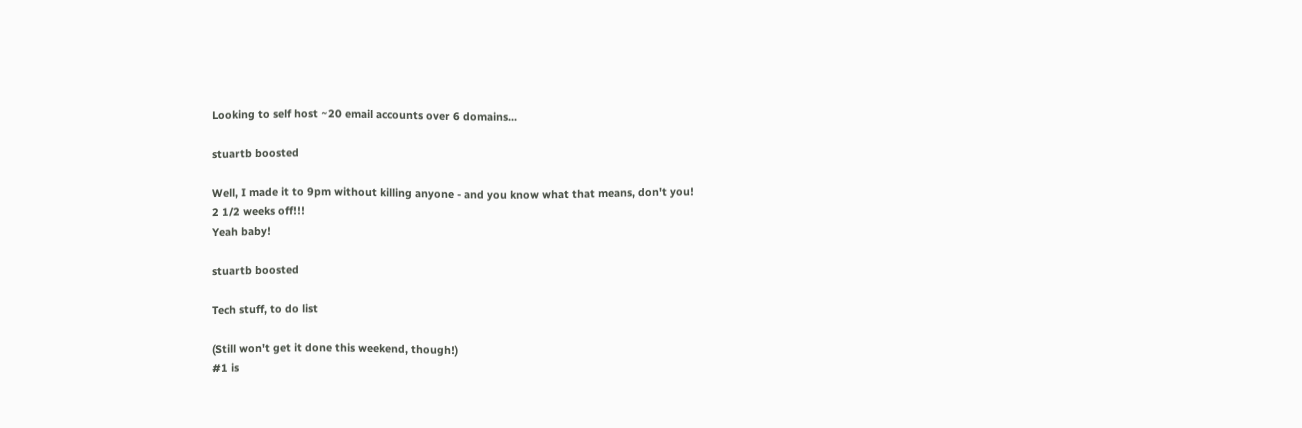Looking to self host ~20 email accounts over 6 domains...

stuartb boosted

Well, I made it to 9pm without killing anyone - and you know what that means, don't you!
2 1/2 weeks off!!!
Yeah baby!

stuartb boosted

Tech stuff, to do list

(Still won't get it done this weekend, though!)
#1 is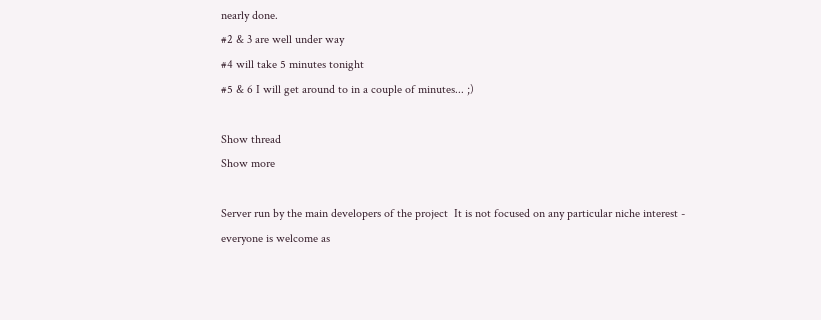nearly done.
#2 & 3 are well under way
#4 will take 5 minutes tonight
#5 & 6 I will get around to in a couple of minutes... ;)

Show thread
Show more

Server run by the main developers of the project  It is not focused on any particular niche interest - everyone is welcome as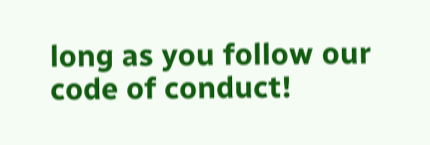long as you follow our code of conduct!